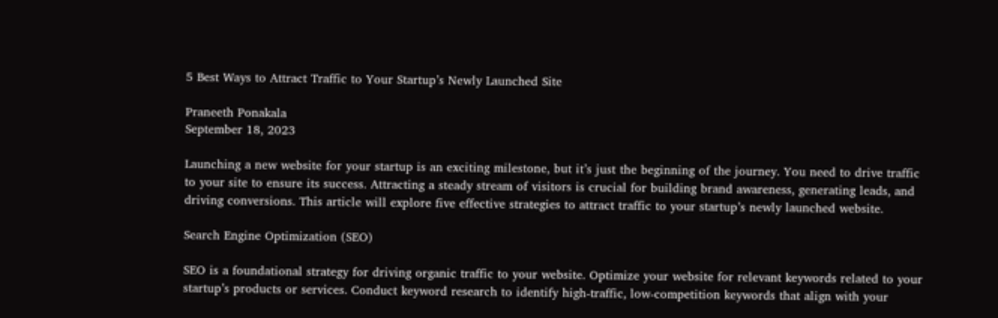5 Best Ways to Attract Traffic to Your Startup’s Newly Launched Site

Praneeth Ponakala
September 18, 2023

Launching a new website for your startup is an exciting milestone, but it’s just the beginning of the journey. You need to drive traffic to your site to ensure its success. Attracting a steady stream of visitors is crucial for building brand awareness, generating leads, and driving conversions. This article will explore five effective strategies to attract traffic to your startup’s newly launched website.

Search Engine Optimization (SEO)

SEO is a foundational strategy for driving organic traffic to your website. Optimize your website for relevant keywords related to your startup’s products or services. Conduct keyword research to identify high-traffic, low-competition keywords that align with your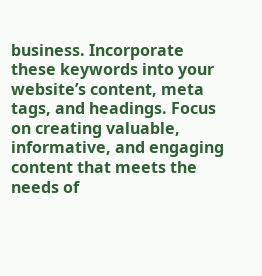business. Incorporate these keywords into your website’s content, meta tags, and headings. Focus on creating valuable, informative, and engaging content that meets the needs of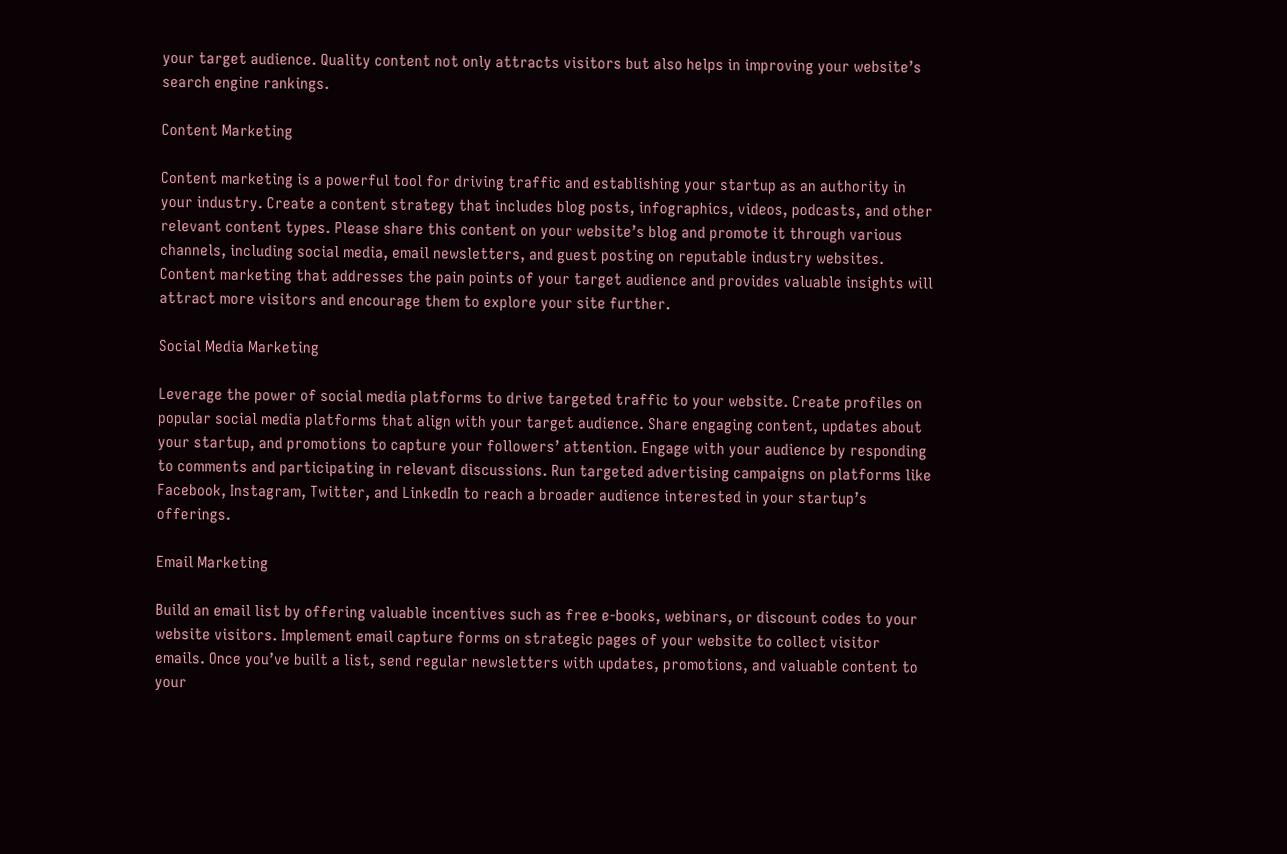your target audience. Quality content not only attracts visitors but also helps in improving your website’s search engine rankings.

Content Marketing

Content marketing is a powerful tool for driving traffic and establishing your startup as an authority in your industry. Create a content strategy that includes blog posts, infographics, videos, podcasts, and other relevant content types. Please share this content on your website’s blog and promote it through various channels, including social media, email newsletters, and guest posting on reputable industry websites. Content marketing that addresses the pain points of your target audience and provides valuable insights will attract more visitors and encourage them to explore your site further.

Social Media Marketing

Leverage the power of social media platforms to drive targeted traffic to your website. Create profiles on popular social media platforms that align with your target audience. Share engaging content, updates about your startup, and promotions to capture your followers’ attention. Engage with your audience by responding to comments and participating in relevant discussions. Run targeted advertising campaigns on platforms like Facebook, Instagram, Twitter, and LinkedIn to reach a broader audience interested in your startup’s offerings.

Email Marketing

Build an email list by offering valuable incentives such as free e-books, webinars, or discount codes to your website visitors. Implement email capture forms on strategic pages of your website to collect visitor emails. Once you’ve built a list, send regular newsletters with updates, promotions, and valuable content to your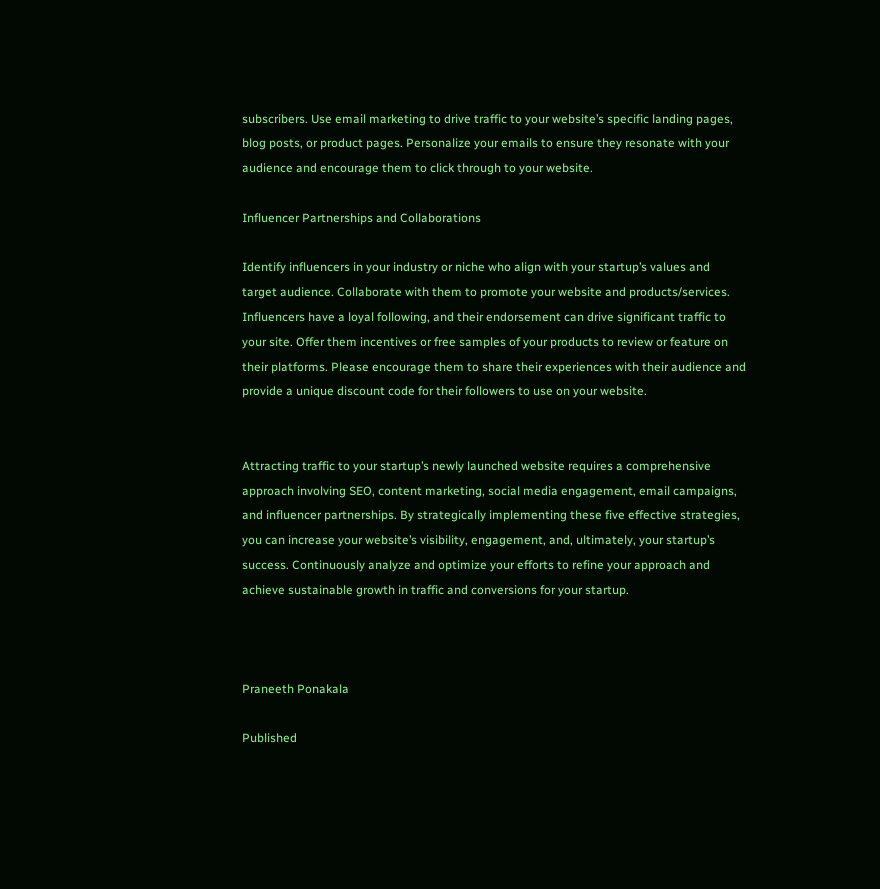subscribers. Use email marketing to drive traffic to your website’s specific landing pages, blog posts, or product pages. Personalize your emails to ensure they resonate with your audience and encourage them to click through to your website.

Influencer Partnerships and Collaborations

Identify influencers in your industry or niche who align with your startup’s values and target audience. Collaborate with them to promote your website and products/services. Influencers have a loyal following, and their endorsement can drive significant traffic to your site. Offer them incentives or free samples of your products to review or feature on their platforms. Please encourage them to share their experiences with their audience and provide a unique discount code for their followers to use on your website.


Attracting traffic to your startup’s newly launched website requires a comprehensive approach involving SEO, content marketing, social media engagement, email campaigns, and influencer partnerships. By strategically implementing these five effective strategies, you can increase your website’s visibility, engagement, and, ultimately, your startup’s success. Continuously analyze and optimize your efforts to refine your approach and achieve sustainable growth in traffic and conversions for your startup.



Praneeth Ponakala

Published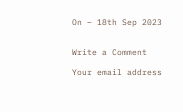On – 18th Sep 2023


Write a Comment

Your email address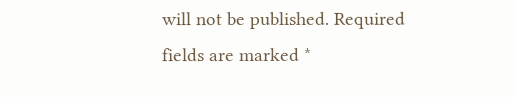will not be published. Required fields are marked *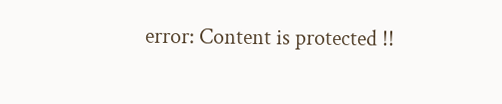error: Content is protected !!